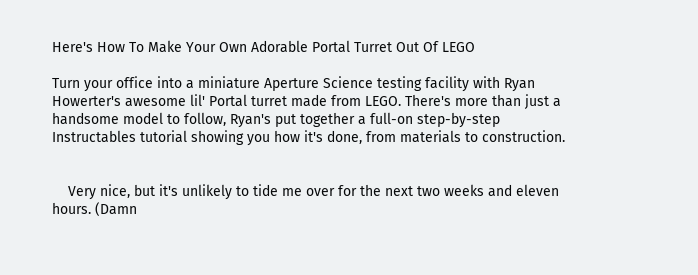Here's How To Make Your Own Adorable Portal Turret Out Of LEGO

Turn your office into a miniature Aperture Science testing facility with Ryan Howerter's awesome lil' Portal turret made from LEGO. There's more than just a handsome model to follow, Ryan's put together a full-on step-by-step Instructables tutorial showing you how it's done, from materials to construction.


    Very nice, but it's unlikely to tide me over for the next two weeks and eleven hours. (Damn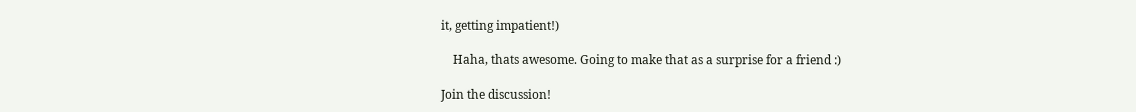it, getting impatient!)

    Haha, thats awesome. Going to make that as a surprise for a friend :)

Join the discussion!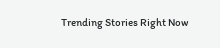Trending Stories Right Now